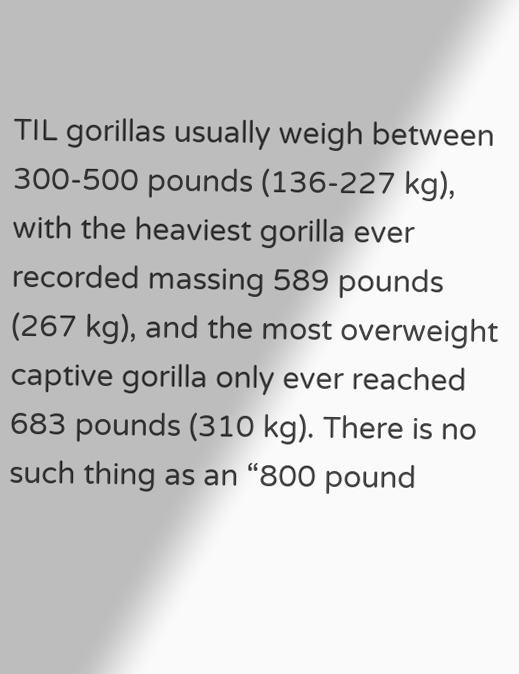TIL gorillas usually weigh between 300-500 pounds (136-227 kg), with the heaviest gorilla ever recorded massing 589 pounds (267 kg), and the most overweight captive gorilla only ever reached 683 pounds (310 kg). There is no such thing as an “800 pound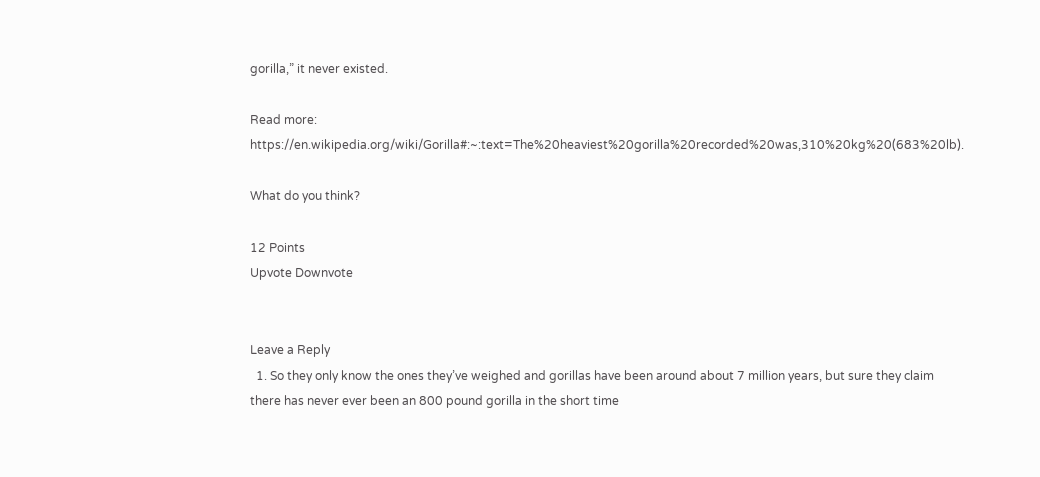gorilla,” it never existed.

Read more: https://en.wikipedia.org/wiki/Gorilla#:~:text=The%20heaviest%20gorilla%20recorded%20was,310%20kg%20(683%20lb).

What do you think?

12 Points
Upvote Downvote


Leave a Reply
  1. So they only know the ones they’ve weighed and gorillas have been around about 7 million years, but sure they claim there has never ever been an 800 pound gorilla in the short time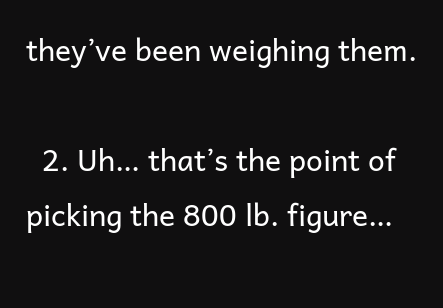they’ve been weighing them.

  2. Uh… that’s the point of picking the 800 lb. figure…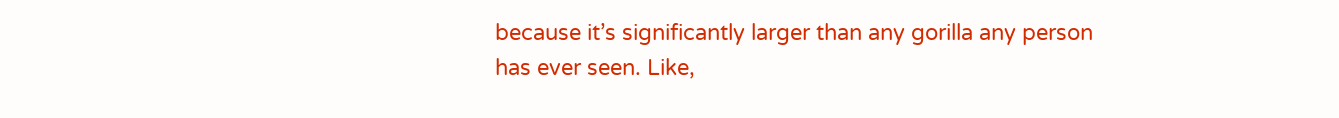because it’s significantly larger than any gorilla any person has ever seen. Like,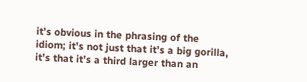it’s obvious in the phrasing of the idiom; it’s not just that it’s a big gorilla, it’s that it’s a third larger than an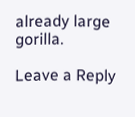already large gorilla.

Leave a Reply